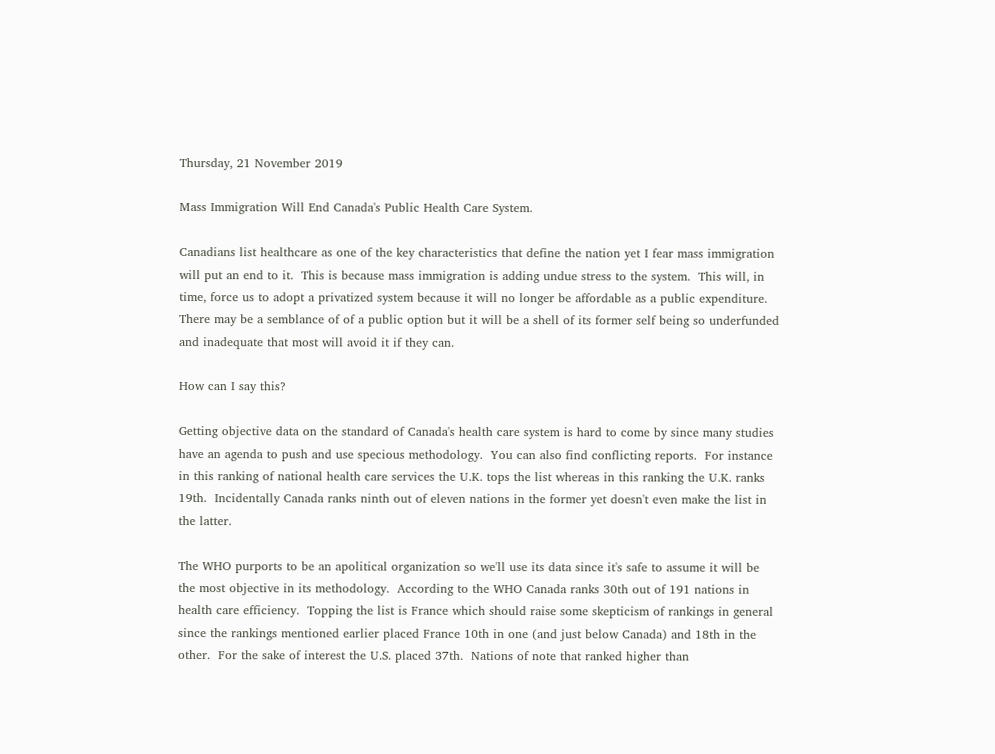Thursday, 21 November 2019

Mass Immigration Will End Canada's Public Health Care System.

Canadians list healthcare as one of the key characteristics that define the nation yet I fear mass immigration will put an end to it.  This is because mass immigration is adding undue stress to the system.  This will, in time, force us to adopt a privatized system because it will no longer be affordable as a public expenditure.  There may be a semblance of of a public option but it will be a shell of its former self being so underfunded and inadequate that most will avoid it if they can.

How can I say this?

Getting objective data on the standard of Canada's health care system is hard to come by since many studies have an agenda to push and use specious methodology.  You can also find conflicting reports.  For instance in this ranking of national health care services the U.K. tops the list whereas in this ranking the U.K. ranks 19th.  Incidentally Canada ranks ninth out of eleven nations in the former yet doesn't even make the list in the latter.

The WHO purports to be an apolitical organization so we'll use its data since it's safe to assume it will be the most objective in its methodology.  According to the WHO Canada ranks 30th out of 191 nations in health care efficiency.  Topping the list is France which should raise some skepticism of rankings in general since the rankings mentioned earlier placed France 10th in one (and just below Canada) and 18th in the other.  For the sake of interest the U.S. placed 37th.  Nations of note that ranked higher than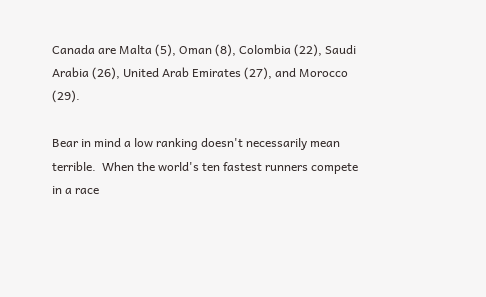Canada are Malta (5), Oman (8), Colombia (22), Saudi Arabia (26), United Arab Emirates (27), and Morocco (29).

Bear in mind a low ranking doesn't necessarily mean terrible.  When the world's ten fastest runners compete in a race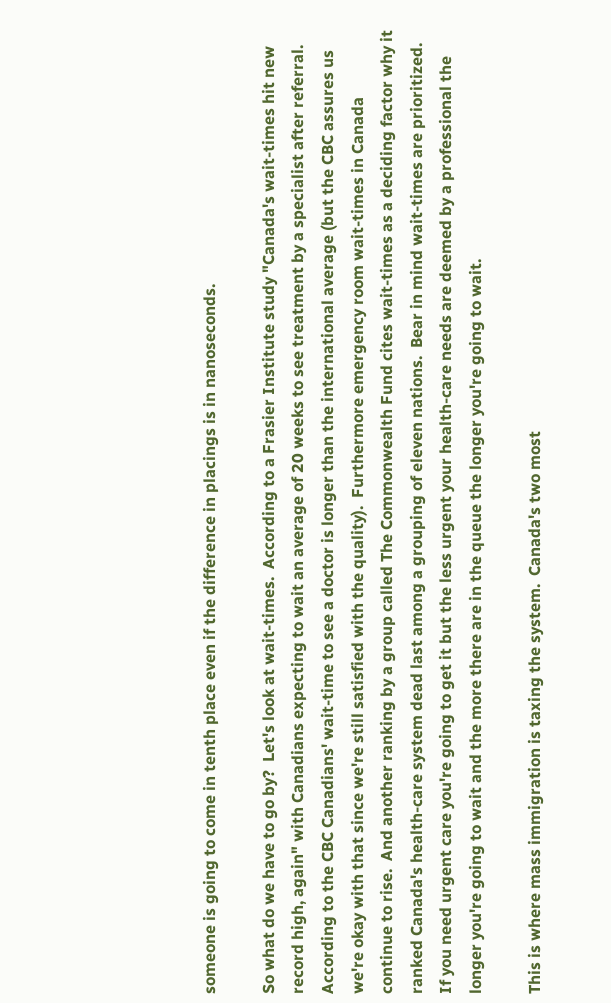someone is going to come in tenth place even if the difference in placings is in nanoseconds.

So what do we have to go by?  Let's look at wait-times.  According to a Frasier Institute study "Canada's wait-times hit new record high, again" with Canadians expecting to wait an average of 20 weeks to see treatment by a specialist after referral.  According to the CBC Canadians' wait-time to see a doctor is longer than the international average (but the CBC assures us we're okay with that since we're still satisfied with the quality).  Furthermore emergency room wait-times in Canada continue to rise.  And another ranking by a group called The Commonwealth Fund cites wait-times as a deciding factor why it ranked Canada's health-care system dead last among a grouping of eleven nations.  Bear in mind wait-times are prioritized.  If you need urgent care you're going to get it but the less urgent your health-care needs are deemed by a professional the longer you're going to wait and the more there are in the queue the longer you're going to wait.

This is where mass immigration is taxing the system.  Canada's two most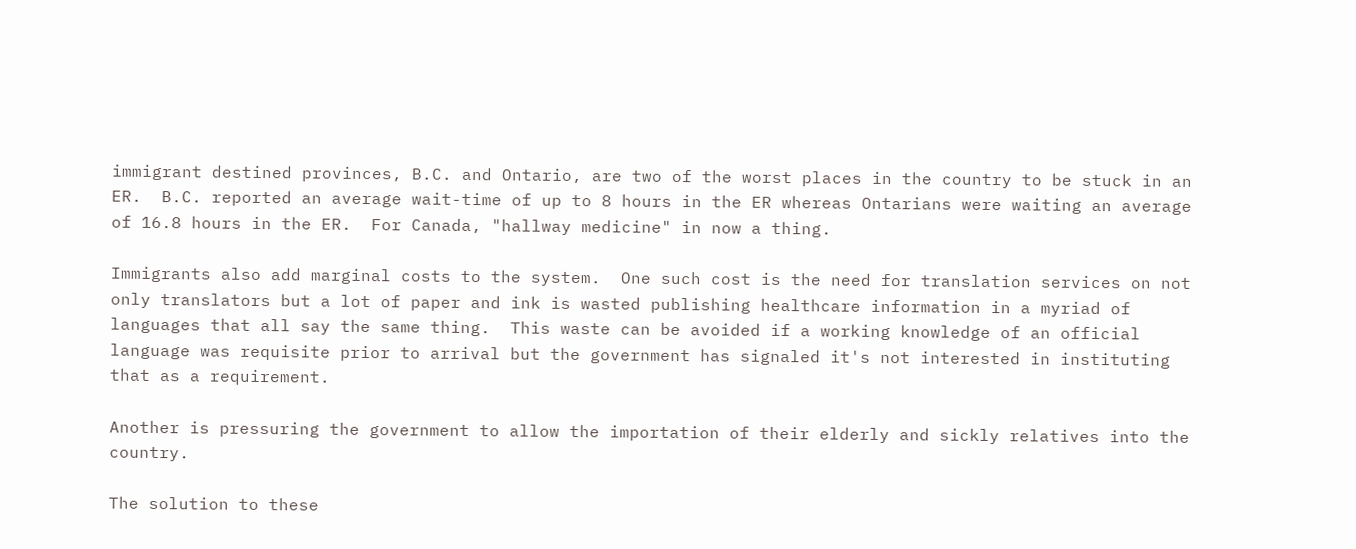immigrant destined provinces, B.C. and Ontario, are two of the worst places in the country to be stuck in an ER.  B.C. reported an average wait-time of up to 8 hours in the ER whereas Ontarians were waiting an average of 16.8 hours in the ER.  For Canada, "hallway medicine" in now a thing.

Immigrants also add marginal costs to the system.  One such cost is the need for translation services on not only translators but a lot of paper and ink is wasted publishing healthcare information in a myriad of languages that all say the same thing.  This waste can be avoided if a working knowledge of an official language was requisite prior to arrival but the government has signaled it's not interested in instituting that as a requirement.

Another is pressuring the government to allow the importation of their elderly and sickly relatives into the country.

The solution to these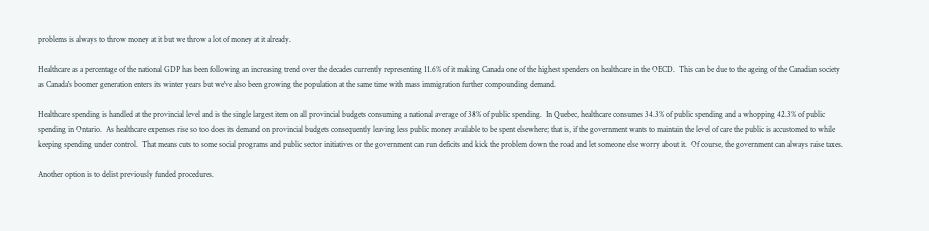problems is always to throw money at it but we throw a lot of money at it already.

Healthcare as a percentage of the national GDP has been following an increasing trend over the decades currently representing 11.6% of it making Canada one of the highest spenders on healthcare in the OECD.  This can be due to the ageing of the Canadian society as Canada's boomer generation enters its winter years but we've also been growing the population at the same time with mass immigration further compounding demand.

Healthcare spending is handled at the provincial level and is the single largest item on all provincial budgets consuming a national average of 38% of public spending.  In Quebec, healthcare consumes 34.3% of public spending and a whopping 42.3% of public spending in Ontario.  As healthcare expenses rise so too does its demand on provincial budgets consequently leaving less public money available to be spent elsewhere; that is, if the government wants to maintain the level of care the public is accustomed to while keeping spending under control.  That means cuts to some social programs and public sector initiatives or the government can run deficits and kick the problem down the road and let someone else worry about it.  Of course, the government can always raise taxes.

Another option is to delist previously funded procedures.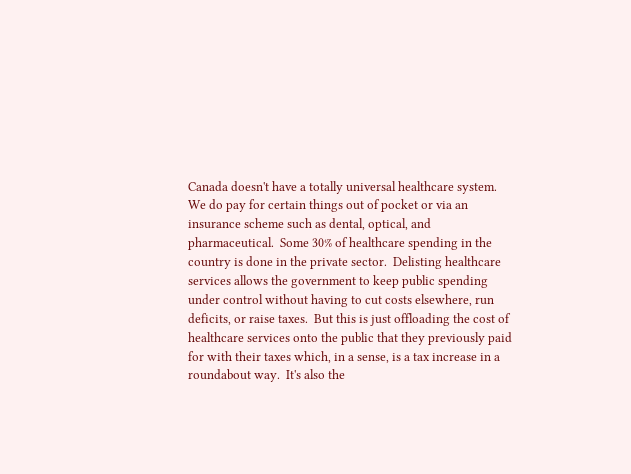Canada doesn't have a totally universal healthcare system.  We do pay for certain things out of pocket or via an insurance scheme such as dental, optical, and pharmaceutical.  Some 30% of healthcare spending in the country is done in the private sector.  Delisting healthcare services allows the government to keep public spending under control without having to cut costs elsewhere, run deficits, or raise taxes.  But this is just offloading the cost of healthcare services onto the public that they previously paid for with their taxes which, in a sense, is a tax increase in a roundabout way.  It's also the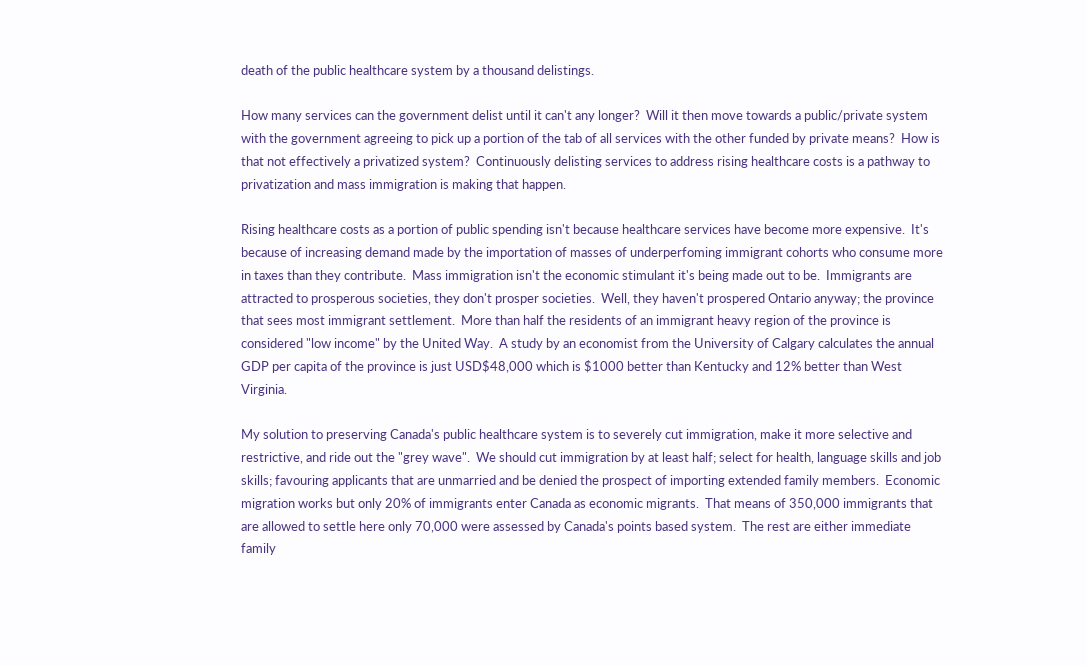death of the public healthcare system by a thousand delistings.

How many services can the government delist until it can't any longer?  Will it then move towards a public/private system with the government agreeing to pick up a portion of the tab of all services with the other funded by private means?  How is that not effectively a privatized system?  Continuously delisting services to address rising healthcare costs is a pathway to privatization and mass immigration is making that happen.

Rising healthcare costs as a portion of public spending isn't because healthcare services have become more expensive.  It's because of increasing demand made by the importation of masses of underperfoming immigrant cohorts who consume more in taxes than they contribute.  Mass immigration isn't the economic stimulant it's being made out to be.  Immigrants are attracted to prosperous societies, they don't prosper societies.  Well, they haven't prospered Ontario anyway; the province that sees most immigrant settlement.  More than half the residents of an immigrant heavy region of the province is considered "low income" by the United Way.  A study by an economist from the University of Calgary calculates the annual GDP per capita of the province is just USD$48,000 which is $1000 better than Kentucky and 12% better than West Virginia.

My solution to preserving Canada's public healthcare system is to severely cut immigration, make it more selective and restrictive, and ride out the "grey wave".  We should cut immigration by at least half; select for health, language skills and job skills; favouring applicants that are unmarried and be denied the prospect of importing extended family members.  Economic migration works but only 20% of immigrants enter Canada as economic migrants.  That means of 350,000 immigrants that are allowed to settle here only 70,000 were assessed by Canada's points based system.  The rest are either immediate family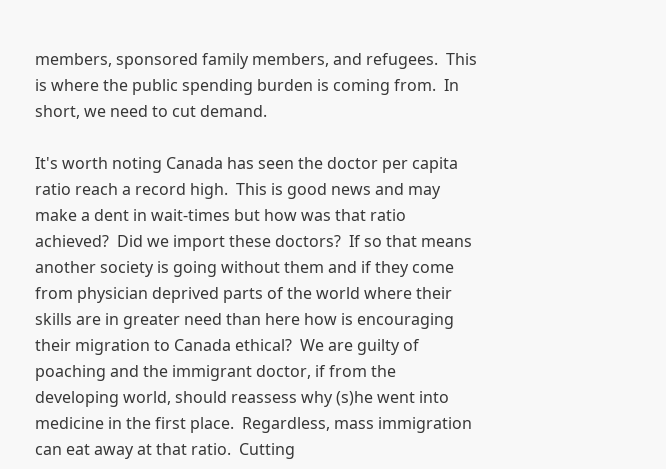members, sponsored family members, and refugees.  This is where the public spending burden is coming from.  In short, we need to cut demand.

It's worth noting Canada has seen the doctor per capita ratio reach a record high.  This is good news and may make a dent in wait-times but how was that ratio achieved?  Did we import these doctors?  If so that means another society is going without them and if they come from physician deprived parts of the world where their skills are in greater need than here how is encouraging their migration to Canada ethical?  We are guilty of poaching and the immigrant doctor, if from the developing world, should reassess why (s)he went into medicine in the first place.  Regardless, mass immigration can eat away at that ratio.  Cutting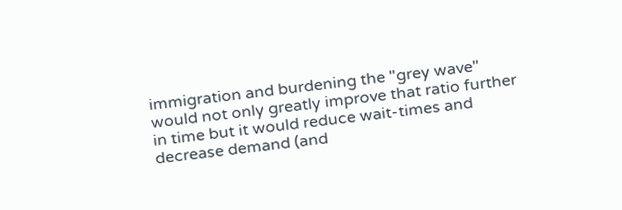immigration and burdening the "grey wave" would not only greatly improve that ratio further in time but it would reduce wait-times and decrease demand (and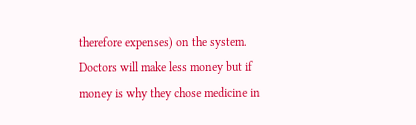therefore expenses) on the system.  Doctors will make less money but if money is why they chose medicine in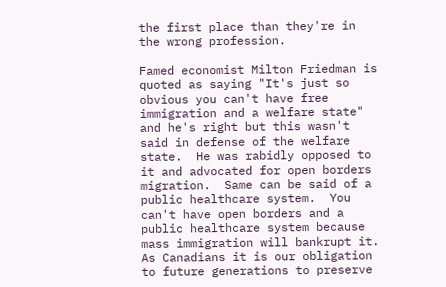the first place than they're in the wrong profession.

Famed economist Milton Friedman is quoted as saying "It's just so obvious you can't have free immigration and a welfare state" and he's right but this wasn't said in defense of the welfare state.  He was rabidly opposed to it and advocated for open borders migration.  Same can be said of a public healthcare system.  You can't have open borders and a public healthcare system because mass immigration will bankrupt it.  As Canadians it is our obligation to future generations to preserve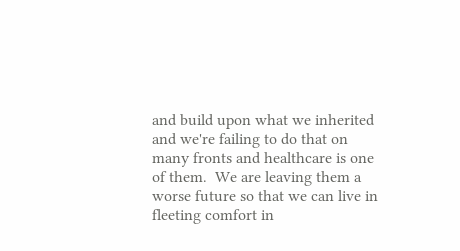and build upon what we inherited and we're failing to do that on many fronts and healthcare is one of them.  We are leaving them a worse future so that we can live in fleeting comfort in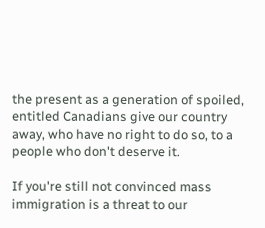the present as a generation of spoiled, entitled Canadians give our country away, who have no right to do so, to a people who don't deserve it.

If you're still not convinced mass immigration is a threat to our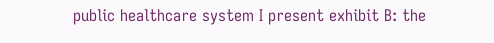public healthcare system I present exhibit B: the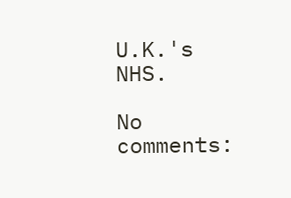U.K.'s NHS.

No comments: